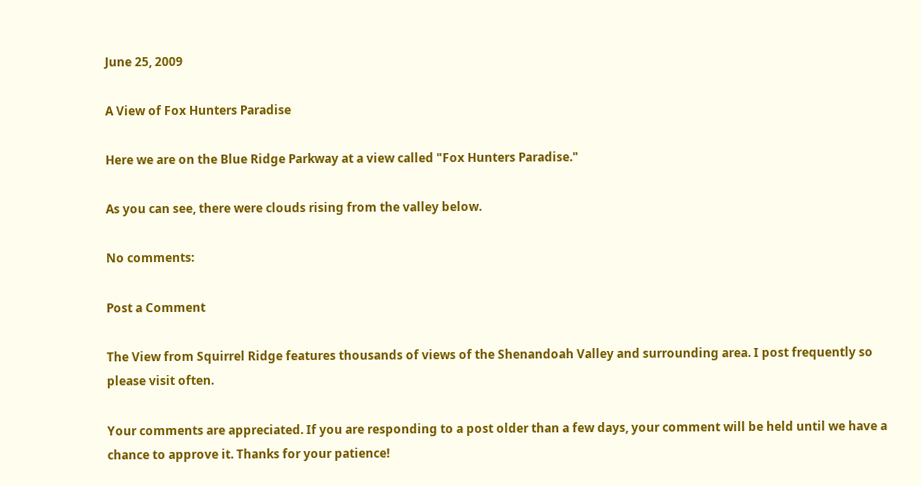June 25, 2009

A View of Fox Hunters Paradise

Here we are on the Blue Ridge Parkway at a view called "Fox Hunters Paradise."

As you can see, there were clouds rising from the valley below.

No comments:

Post a Comment

The View from Squirrel Ridge features thousands of views of the Shenandoah Valley and surrounding area. I post frequently so please visit often.

Your comments are appreciated. If you are responding to a post older than a few days, your comment will be held until we have a chance to approve it. Thanks for your patience!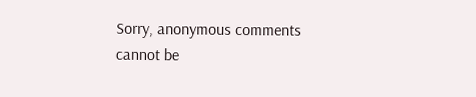Sorry, anonymous comments cannot be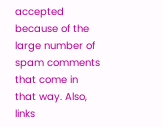accepted because of the large number of spam comments that come in that way. Also, links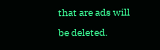that are ads will be deleted.